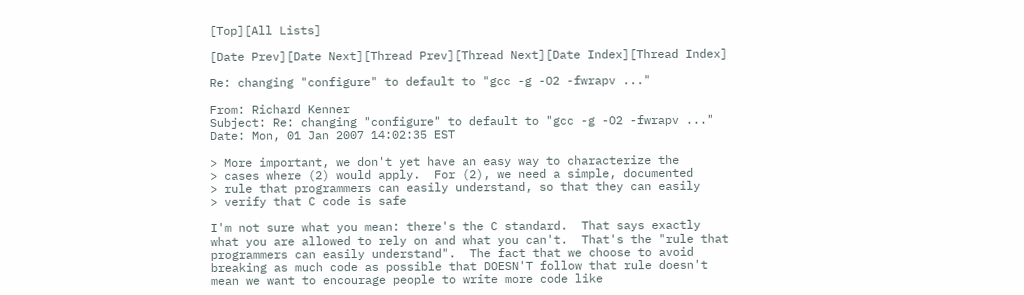[Top][All Lists]

[Date Prev][Date Next][Thread Prev][Thread Next][Date Index][Thread Index]

Re: changing "configure" to default to "gcc -g -O2 -fwrapv ..."

From: Richard Kenner
Subject: Re: changing "configure" to default to "gcc -g -O2 -fwrapv ..."
Date: Mon, 01 Jan 2007 14:02:35 EST

> More important, we don't yet have an easy way to characterize the
> cases where (2) would apply.  For (2), we need a simple, documented
> rule that programmers can easily understand, so that they can easily
> verify that C code is safe

I'm not sure what you mean: there's the C standard.  That says exactly
what you are allowed to rely on and what you can't.  That's the "rule that
programmers can easily understand".  The fact that we choose to avoid
breaking as much code as possible that DOESN'T follow that rule doesn't
mean we want to encourage people to write more code like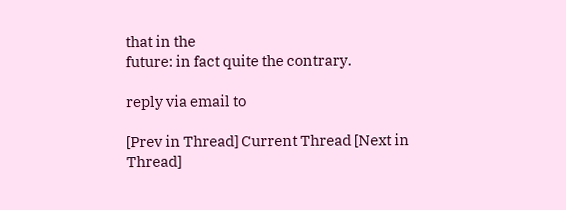that in the
future: in fact quite the contrary.

reply via email to

[Prev in Thread] Current Thread [Next in Thread]